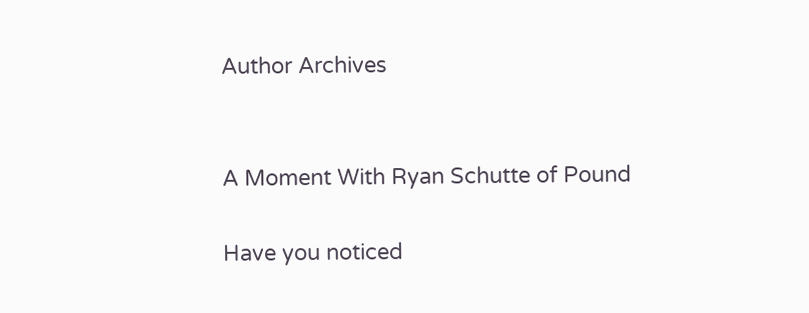Author Archives


A Moment With Ryan Schutte of Pound

Have you noticed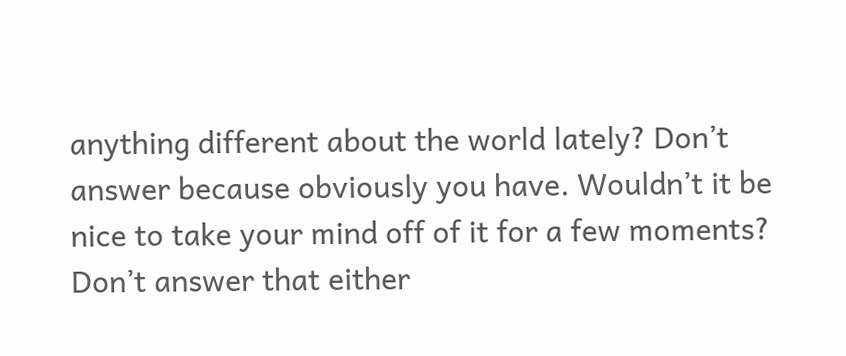anything different about the world lately? Don’t answer because obviously you have. Wouldn’t it be nice to take your mind off of it for a few moments? Don’t answer that either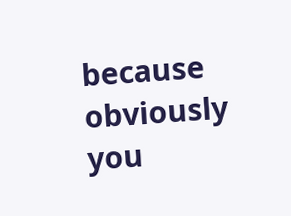because obviously you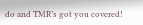do and TMR’s got you covered!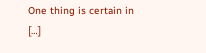One thing is certain in […]